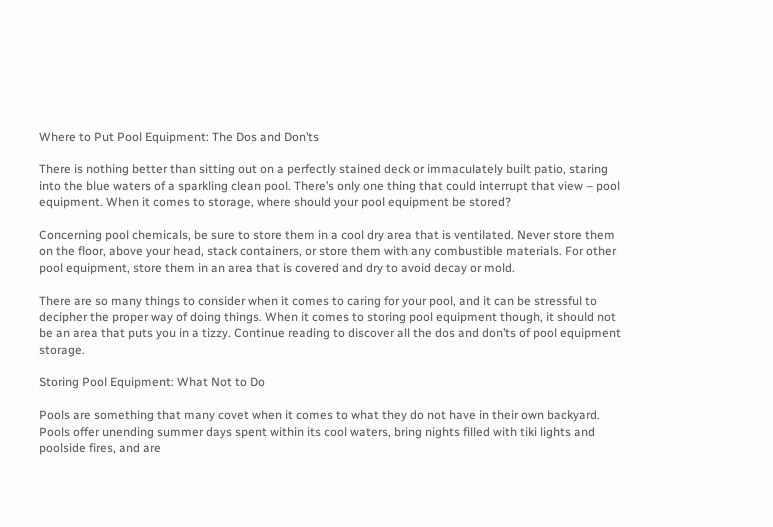Where to Put Pool Equipment: The Dos and Don’ts

There is nothing better than sitting out on a perfectly stained deck or immaculately built patio, staring into the blue waters of a sparkling clean pool. There’s only one thing that could interrupt that view – pool equipment. When it comes to storage, where should your pool equipment be stored?

Concerning pool chemicals, be sure to store them in a cool dry area that is ventilated. Never store them on the floor, above your head, stack containers, or store them with any combustible materials. For other pool equipment, store them in an area that is covered and dry to avoid decay or mold.

There are so many things to consider when it comes to caring for your pool, and it can be stressful to decipher the proper way of doing things. When it comes to storing pool equipment though, it should not be an area that puts you in a tizzy. Continue reading to discover all the dos and don’ts of pool equipment storage.

Storing Pool Equipment: What Not to Do

Pools are something that many covet when it comes to what they do not have in their own backyard. Pools offer unending summer days spent within its cool waters, bring nights filled with tiki lights and poolside fires, and are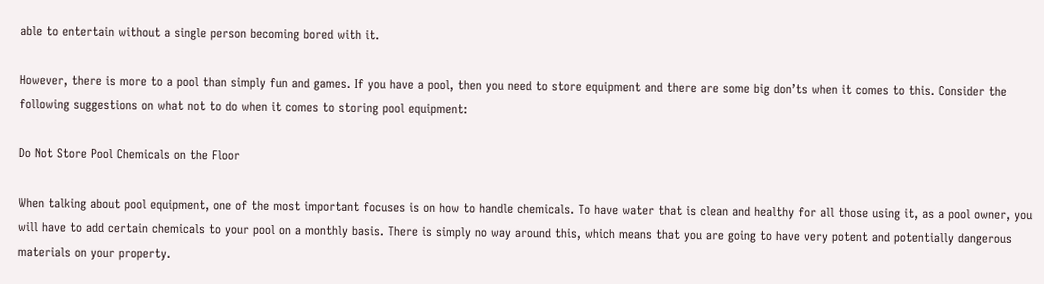able to entertain without a single person becoming bored with it.

However, there is more to a pool than simply fun and games. If you have a pool, then you need to store equipment and there are some big don’ts when it comes to this. Consider the following suggestions on what not to do when it comes to storing pool equipment:

Do Not Store Pool Chemicals on the Floor

When talking about pool equipment, one of the most important focuses is on how to handle chemicals. To have water that is clean and healthy for all those using it, as a pool owner, you will have to add certain chemicals to your pool on a monthly basis. There is simply no way around this, which means that you are going to have very potent and potentially dangerous materials on your property.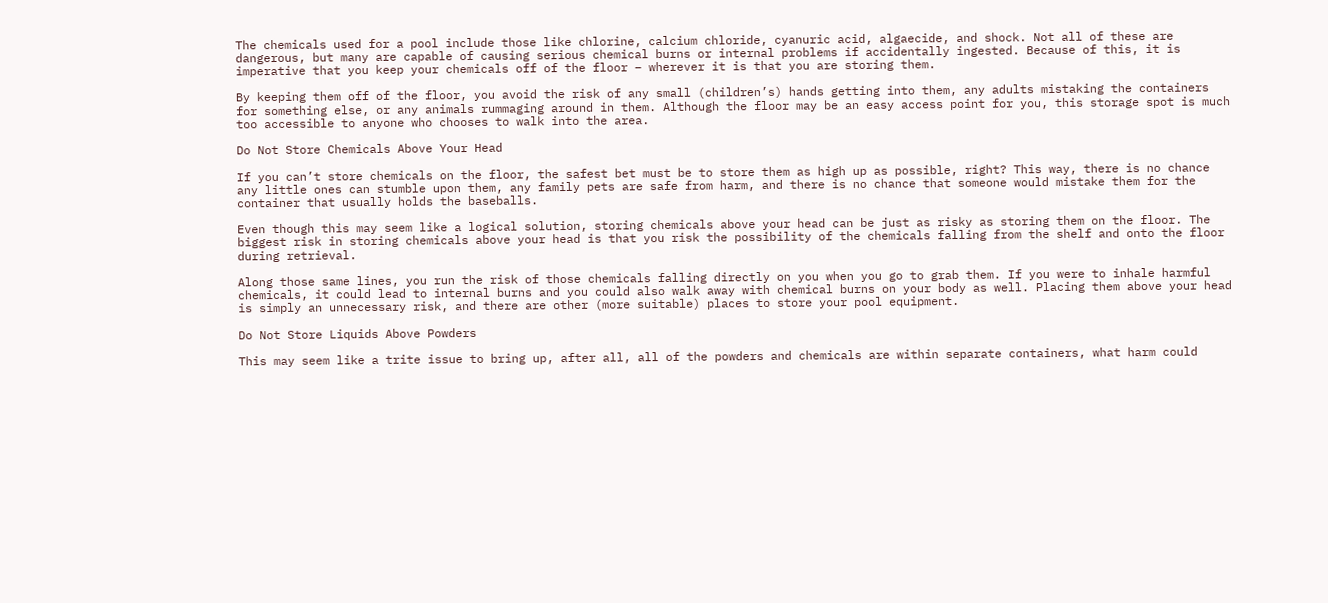The chemicals used for a pool include those like chlorine, calcium chloride, cyanuric acid, algaecide, and shock. Not all of these are dangerous, but many are capable of causing serious chemical burns or internal problems if accidentally ingested. Because of this, it is imperative that you keep your chemicals off of the floor – wherever it is that you are storing them.

By keeping them off of the floor, you avoid the risk of any small (children’s) hands getting into them, any adults mistaking the containers for something else, or any animals rummaging around in them. Although the floor may be an easy access point for you, this storage spot is much too accessible to anyone who chooses to walk into the area.

Do Not Store Chemicals Above Your Head

If you can’t store chemicals on the floor, the safest bet must be to store them as high up as possible, right? This way, there is no chance any little ones can stumble upon them, any family pets are safe from harm, and there is no chance that someone would mistake them for the container that usually holds the baseballs.

Even though this may seem like a logical solution, storing chemicals above your head can be just as risky as storing them on the floor. The biggest risk in storing chemicals above your head is that you risk the possibility of the chemicals falling from the shelf and onto the floor during retrieval.

Along those same lines, you run the risk of those chemicals falling directly on you when you go to grab them. If you were to inhale harmful chemicals, it could lead to internal burns and you could also walk away with chemical burns on your body as well. Placing them above your head is simply an unnecessary risk, and there are other (more suitable) places to store your pool equipment.

Do Not Store Liquids Above Powders

This may seem like a trite issue to bring up, after all, all of the powders and chemicals are within separate containers, what harm could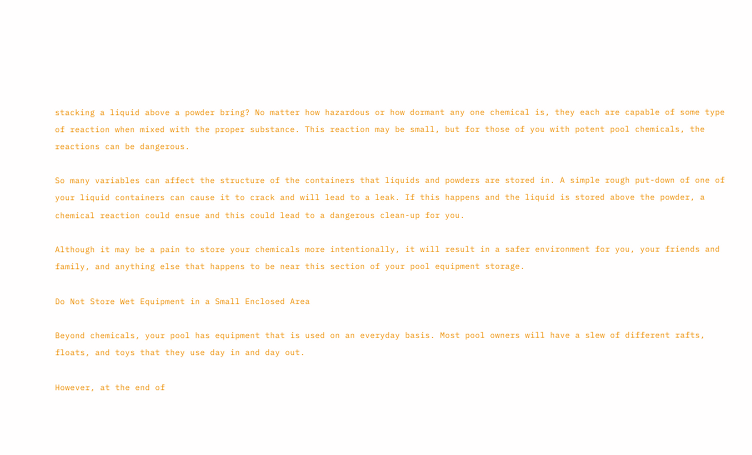stacking a liquid above a powder bring? No matter how hazardous or how dormant any one chemical is, they each are capable of some type of reaction when mixed with the proper substance. This reaction may be small, but for those of you with potent pool chemicals, the reactions can be dangerous.

So many variables can affect the structure of the containers that liquids and powders are stored in. A simple rough put-down of one of your liquid containers can cause it to crack and will lead to a leak. If this happens and the liquid is stored above the powder, a chemical reaction could ensue and this could lead to a dangerous clean-up for you.

Although it may be a pain to store your chemicals more intentionally, it will result in a safer environment for you, your friends and family, and anything else that happens to be near this section of your pool equipment storage.

Do Not Store Wet Equipment in a Small Enclosed Area

Beyond chemicals, your pool has equipment that is used on an everyday basis. Most pool owners will have a slew of different rafts, floats, and toys that they use day in and day out.

However, at the end of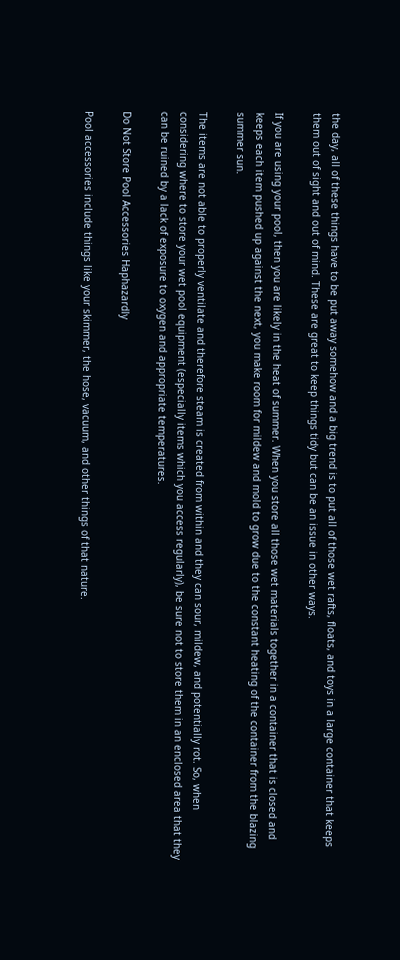the day, all of these things have to be put away somehow and a big trend is to put all of those wet rafts, floats, and toys in a large container that keeps them out of sight and out of mind. These are great to keep things tidy but can be an issue in other ways.

If you are using your pool, then you are likely in the heat of summer. When you store all those wet materials together in a container that is closed and keeps each item pushed up against the next, you make room for mildew and mold to grow due to the constant heating of the container from the blazing summer sun.

The items are not able to properly ventilate and therefore steam is created from within and they can sour, mildew, and potentially rot. So, when considering where to store your wet pool equipment (especially items which you access regularly), be sure not to store them in an enclosed area that they can be ruined by a lack of exposure to oxygen and appropriate temperatures.

Do Not Store Pool Accessories Haphazardly

Pool accessories include things like your skimmer, the hose, vacuum, and other things of that nature.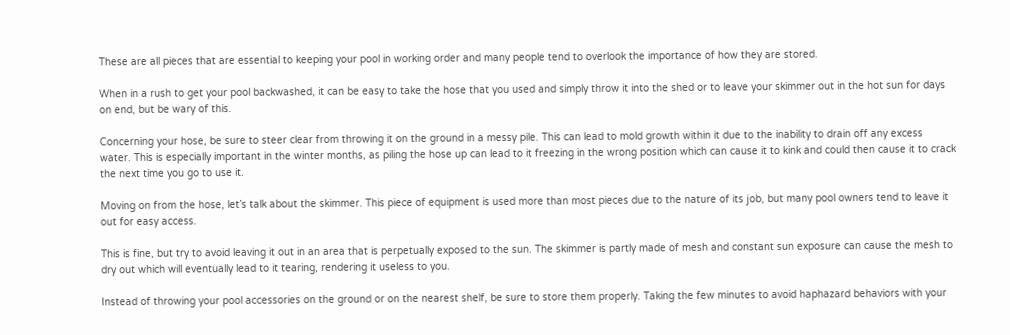These are all pieces that are essential to keeping your pool in working order and many people tend to overlook the importance of how they are stored.

When in a rush to get your pool backwashed, it can be easy to take the hose that you used and simply throw it into the shed or to leave your skimmer out in the hot sun for days on end, but be wary of this.

Concerning your hose, be sure to steer clear from throwing it on the ground in a messy pile. This can lead to mold growth within it due to the inability to drain off any excess water. This is especially important in the winter months, as piling the hose up can lead to it freezing in the wrong position which can cause it to kink and could then cause it to crack the next time you go to use it.

Moving on from the hose, let’s talk about the skimmer. This piece of equipment is used more than most pieces due to the nature of its job, but many pool owners tend to leave it out for easy access.

This is fine, but try to avoid leaving it out in an area that is perpetually exposed to the sun. The skimmer is partly made of mesh and constant sun exposure can cause the mesh to dry out which will eventually lead to it tearing, rendering it useless to you.

Instead of throwing your pool accessories on the ground or on the nearest shelf, be sure to store them properly. Taking the few minutes to avoid haphazard behaviors with your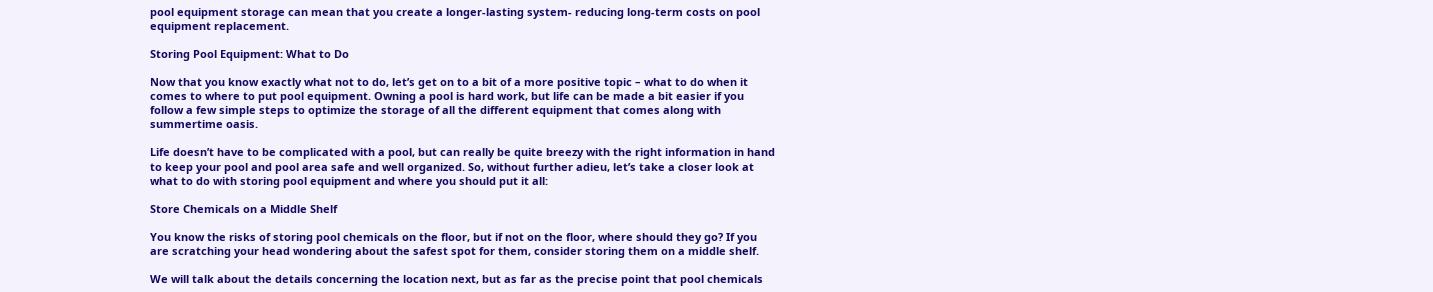pool equipment storage can mean that you create a longer-lasting system- reducing long-term costs on pool equipment replacement.

Storing Pool Equipment: What to Do

Now that you know exactly what not to do, let’s get on to a bit of a more positive topic – what to do when it comes to where to put pool equipment. Owning a pool is hard work, but life can be made a bit easier if you follow a few simple steps to optimize the storage of all the different equipment that comes along with summertime oasis.

Life doesn’t have to be complicated with a pool, but can really be quite breezy with the right information in hand to keep your pool and pool area safe and well organized. So, without further adieu, let’s take a closer look at what to do with storing pool equipment and where you should put it all:

Store Chemicals on a Middle Shelf

You know the risks of storing pool chemicals on the floor, but if not on the floor, where should they go? If you are scratching your head wondering about the safest spot for them, consider storing them on a middle shelf.

We will talk about the details concerning the location next, but as far as the precise point that pool chemicals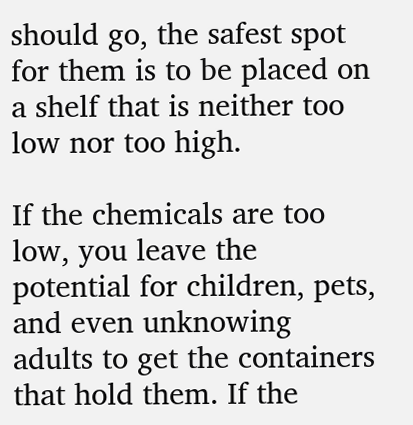should go, the safest spot for them is to be placed on a shelf that is neither too low nor too high.

If the chemicals are too low, you leave the potential for children, pets, and even unknowing adults to get the containers that hold them. If the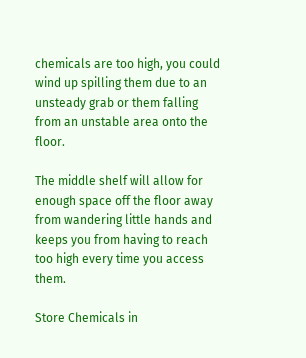chemicals are too high, you could wind up spilling them due to an unsteady grab or them falling from an unstable area onto the floor.

The middle shelf will allow for enough space off the floor away from wandering little hands and keeps you from having to reach too high every time you access them.

Store Chemicals in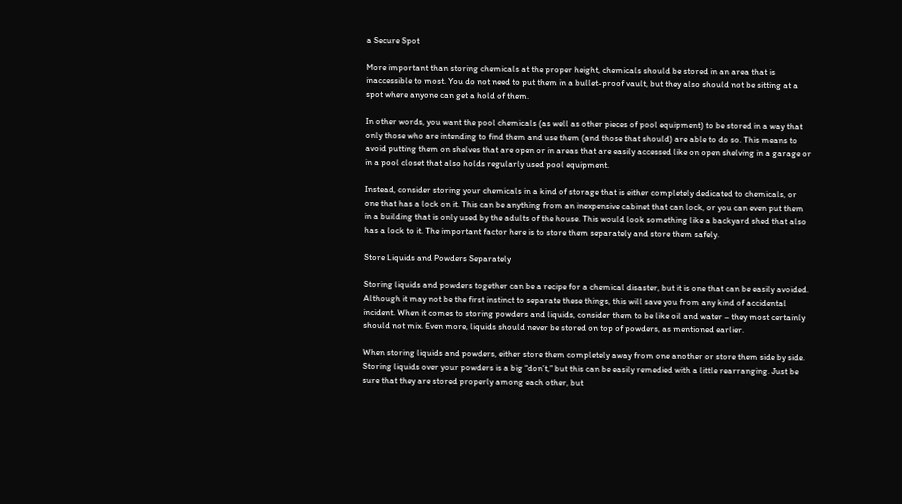a Secure Spot

More important than storing chemicals at the proper height, chemicals should be stored in an area that is inaccessible to most. You do not need to put them in a bullet-proof vault, but they also should not be sitting at a spot where anyone can get a hold of them.

In other words, you want the pool chemicals (as well as other pieces of pool equipment) to be stored in a way that only those who are intending to find them and use them (and those that should) are able to do so. This means to avoid putting them on shelves that are open or in areas that are easily accessed like on open shelving in a garage or in a pool closet that also holds regularly used pool equipment.

Instead, consider storing your chemicals in a kind of storage that is either completely dedicated to chemicals, or one that has a lock on it. This can be anything from an inexpensive cabinet that can lock, or you can even put them in a building that is only used by the adults of the house. This would look something like a backyard shed that also has a lock to it. The important factor here is to store them separately and store them safely.

Store Liquids and Powders Separately

Storing liquids and powders together can be a recipe for a chemical disaster, but it is one that can be easily avoided. Although it may not be the first instinct to separate these things, this will save you from any kind of accidental incident. When it comes to storing powders and liquids, consider them to be like oil and water – they most certainly should not mix. Even more, liquids should never be stored on top of powders, as mentioned earlier.

When storing liquids and powders, either store them completely away from one another or store them side by side. Storing liquids over your powders is a big “don’t,” but this can be easily remedied with a little rearranging. Just be sure that they are stored properly among each other, but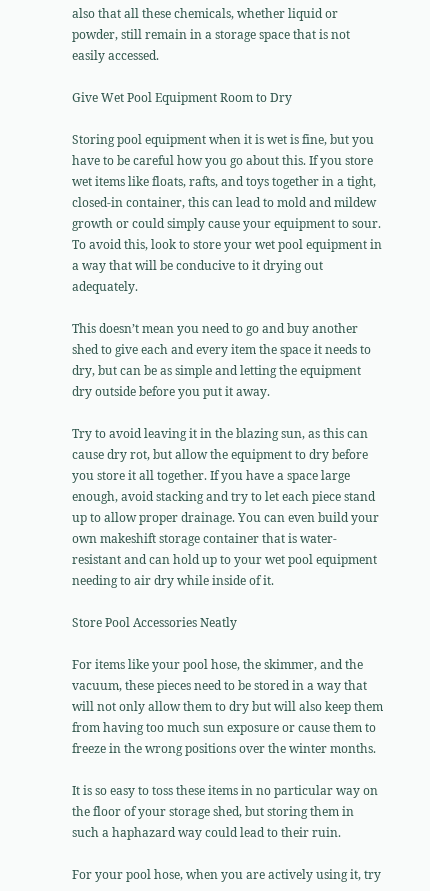also that all these chemicals, whether liquid or powder, still remain in a storage space that is not easily accessed.

Give Wet Pool Equipment Room to Dry

Storing pool equipment when it is wet is fine, but you have to be careful how you go about this. If you store wet items like floats, rafts, and toys together in a tight, closed-in container, this can lead to mold and mildew growth or could simply cause your equipment to sour. To avoid this, look to store your wet pool equipment in a way that will be conducive to it drying out adequately.

This doesn’t mean you need to go and buy another shed to give each and every item the space it needs to dry, but can be as simple and letting the equipment dry outside before you put it away.

Try to avoid leaving it in the blazing sun, as this can cause dry rot, but allow the equipment to dry before you store it all together. If you have a space large enough, avoid stacking and try to let each piece stand up to allow proper drainage. You can even build your own makeshift storage container that is water-resistant and can hold up to your wet pool equipment needing to air dry while inside of it.

Store Pool Accessories Neatly

For items like your pool hose, the skimmer, and the vacuum, these pieces need to be stored in a way that will not only allow them to dry but will also keep them from having too much sun exposure or cause them to freeze in the wrong positions over the winter months.

It is so easy to toss these items in no particular way on the floor of your storage shed, but storing them in such a haphazard way could lead to their ruin.

For your pool hose, when you are actively using it, try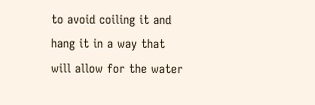to avoid coiling it and hang it in a way that will allow for the water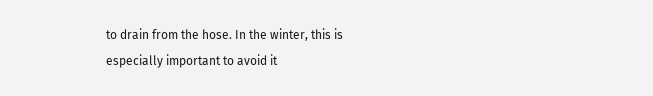to drain from the hose. In the winter, this is especially important to avoid it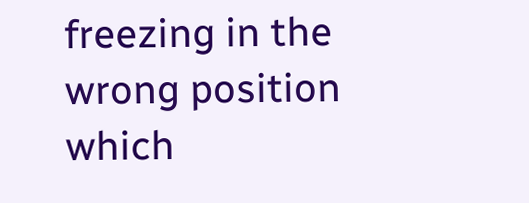freezing in the wrong position which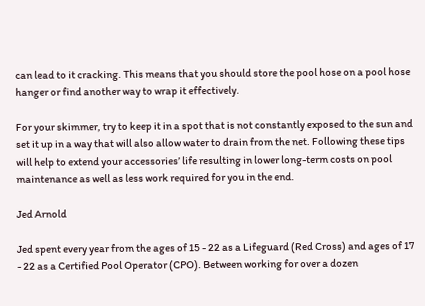can lead to it cracking. This means that you should store the pool hose on a pool hose hanger or find another way to wrap it effectively.

For your skimmer, try to keep it in a spot that is not constantly exposed to the sun and set it up in a way that will also allow water to drain from the net. Following these tips will help to extend your accessories’ life resulting in lower long-term costs on pool maintenance as well as less work required for you in the end.

Jed Arnold

Jed spent every year from the ages of 15 - 22 as a Lifeguard (Red Cross) and ages of 17 - 22 as a Certified Pool Operator (CPO). Between working for over a dozen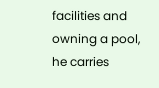facilities and owning a pool, he carries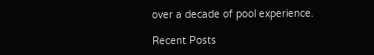over a decade of pool experience.

Recent Posts